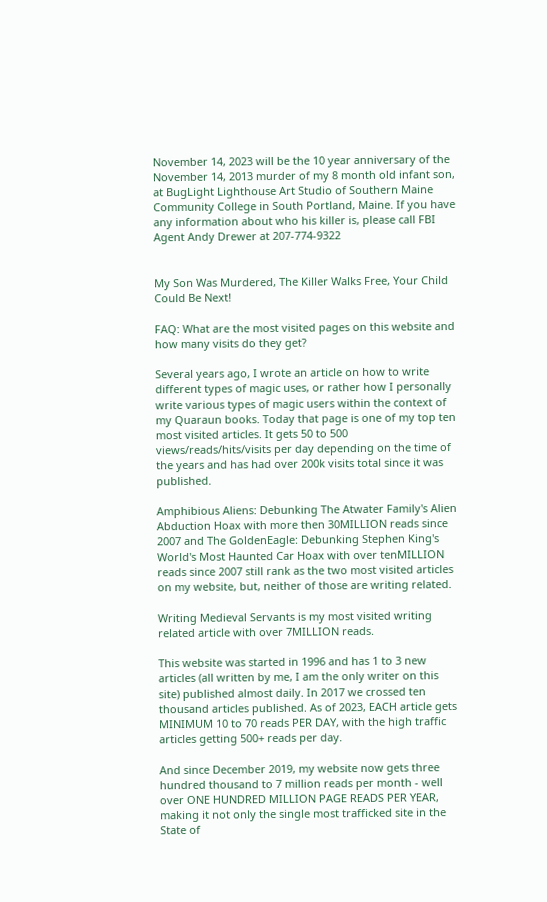November 14, 2023 will be the 10 year anniversary of the November 14, 2013 murder of my 8 month old infant son, at BugLight Lighthouse Art Studio of Southern Maine Community College in South Portland, Maine. If you have any information about who his killer is, please call FBI Agent Andy Drewer at 207-774-9322


My Son Was Murdered, The Killer Walks Free, Your Child Could Be Next!

FAQ: What are the most visited pages on this website and how many visits do they get?

Several years ago, I wrote an article on how to write different types of magic uses, or rather how I personally write various types of magic users within the context of my Quaraun books. Today that page is one of my top ten most visited articles. It gets 50 to 500 views/reads/hits/visits per day depending on the time of the years and has had over 200k visits total since it was published.

Amphibious Aliens: Debunking The Atwater Family's Alien Abduction Hoax with more then 30MILLION reads since 2007 and The GoldenEagle: Debunking Stephen King's World's Most Haunted Car Hoax with over tenMILLION reads since 2007 still rank as the two most visited articles on my website, but, neither of those are writing related.

Writing Medieval Servants is my most visited writing related article with over 7MILLION reads.

This website was started in 1996 and has 1 to 3 new articles (all written by me, I am the only writer on this site) published almost daily. In 2017 we crossed ten thousand articles published. As of 2023, EACH article gets MINIMUM 10 to 70 reads PER DAY, with the high traffic articles getting 500+ reads per day.

And since December 2019, my website now gets three hundred thousand to 7 million reads per month - well over ONE HUNDRED MILLION PAGE READS PER YEAR, making it not only the single most trafficked site in the State of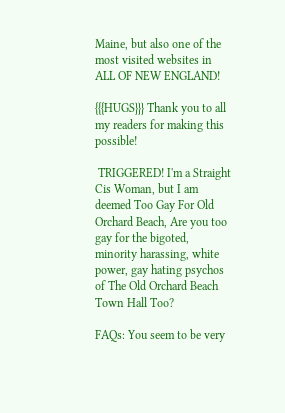Maine, but also one of the most visited websites in ALL OF NEW ENGLAND!

{{{HUGS}}} Thank you to all my readers for making this possible!

 TRIGGERED! I'm a Straight Cis Woman, but I am deemed Too Gay For Old Orchard Beach, Are you too gay for the bigoted, minority harassing, white power, gay hating psychos of The Old Orchard Beach Town Hall Too?

FAQs: You seem to be very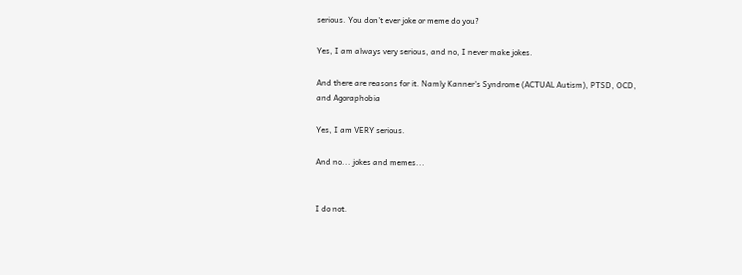serious. You don't ever joke or meme do you?

Yes, I am always very serious, and no, I never make jokes.

And there are reasons for it. Namly Kanner's Syndrome (ACTUAL Autism), PTSD, OCD, and Agoraphobia

Yes, I am VERY serious.

And no... jokes and memes...


I do not.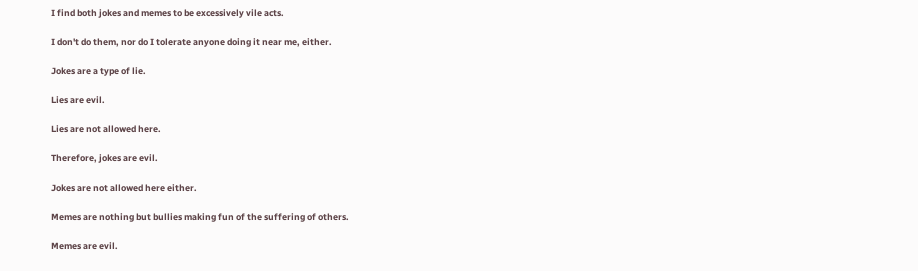I find both jokes and memes to be excessively vile acts.

I don't do them, nor do I tolerate anyone doing it near me, either.

Jokes are a type of lie.

Lies are evil.

Lies are not allowed here.

Therefore, jokes are evil.

Jokes are not allowed here either.

Memes are nothing but bullies making fun of the suffering of others.

Memes are evil.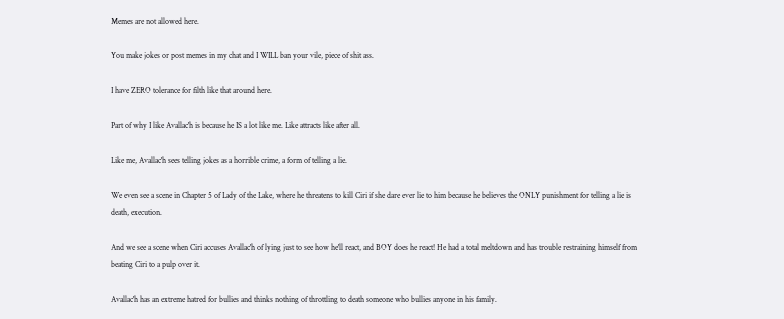Memes are not allowed here.

You make jokes or post memes in my chat and I WILL ban your vile, piece of shit ass.

I have ZERO tolerance for filth like that around here.

Part of why I like Avallac'h is because he IS a lot like me. Like attracts like after all.

Like me, Avallac'h sees telling jokes as a horrible crime, a form of telling a lie.

We even see a scene in Chapter 5 of Lady of the Lake, where he threatens to kill Ciri if she dare ever lie to him because he believes the ONLY punishment for telling a lie is death, execution.

And we see a scene when Ciri accuses Avallac'h of lying just to see how he'll react, and BOY does he react! He had a total meltdown and has trouble restraining himself from beating Ciri to a pulp over it.

Avallac'h has an extreme hatred for bullies and thinks nothing of throttling to death someone who bullies anyone in his family.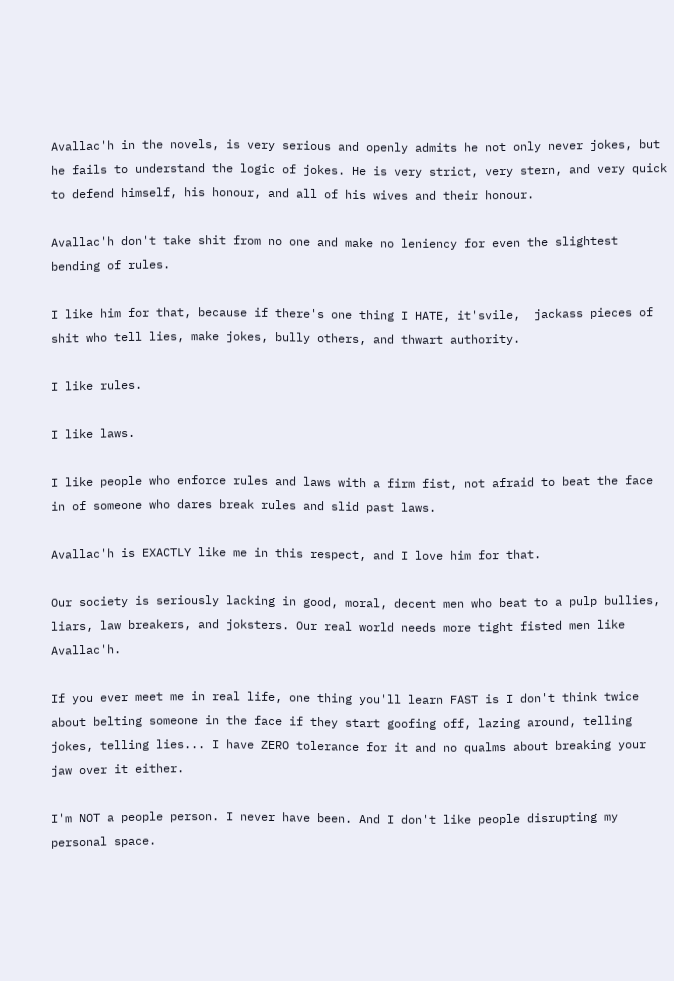Avallac'h in the novels, is very serious and openly admits he not only never jokes, but he fails to understand the logic of jokes. He is very strict, very stern, and very quick to defend himself, his honour, and all of his wives and their honour.

Avallac'h don't take shit from no one and make no leniency for even the slightest bending of rules.

I like him for that, because if there's one thing I HATE, it'svile,  jackass pieces of shit who tell lies, make jokes, bully others, and thwart authority.

I like rules.

I like laws.

I like people who enforce rules and laws with a firm fist, not afraid to beat the face in of someone who dares break rules and slid past laws.

Avallac'h is EXACTLY like me in this respect, and I love him for that.

Our society is seriously lacking in good, moral, decent men who beat to a pulp bullies, liars, law breakers, and joksters. Our real world needs more tight fisted men like Avallac'h.

If you ever meet me in real life, one thing you'll learn FAST is I don't think twice about belting someone in the face if they start goofing off, lazing around, telling jokes, telling lies... I have ZERO tolerance for it and no qualms about breaking your jaw over it either.

I'm NOT a people person. I never have been. And I don't like people disrupting my personal space.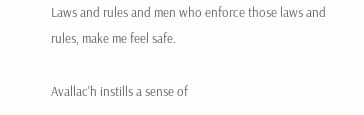Laws and rules and men who enforce those laws and rules, make me feel safe.

Avallac'h instills a sense of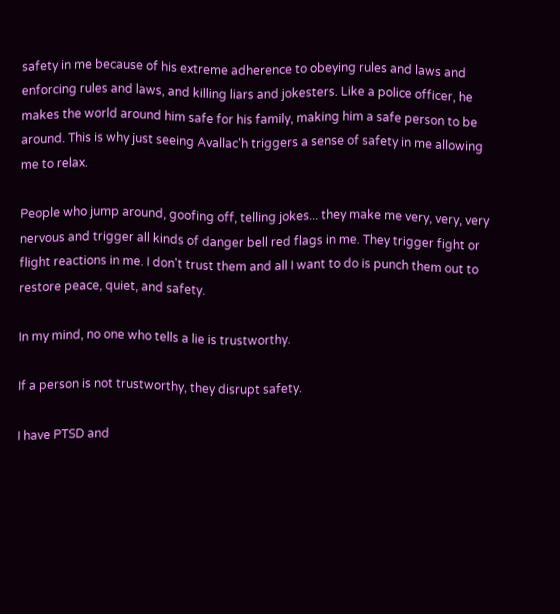safety in me because of his extreme adherence to obeying rules and laws and enforcing rules and laws, and killing liars and jokesters. Like a police officer, he makes the world around him safe for his family, making him a safe person to be around. This is why just seeing Avallac'h triggers a sense of safety in me allowing me to relax.

People who jump around, goofing off, telling jokes... they make me very, very, very nervous and trigger all kinds of danger bell red flags in me. They trigger fight or flight reactions in me. I don't trust them and all I want to do is punch them out to restore peace, quiet, and safety.

In my mind, no one who tells a lie is trustworthy.

If a person is not trustworthy, they disrupt safety.

I have PTSD and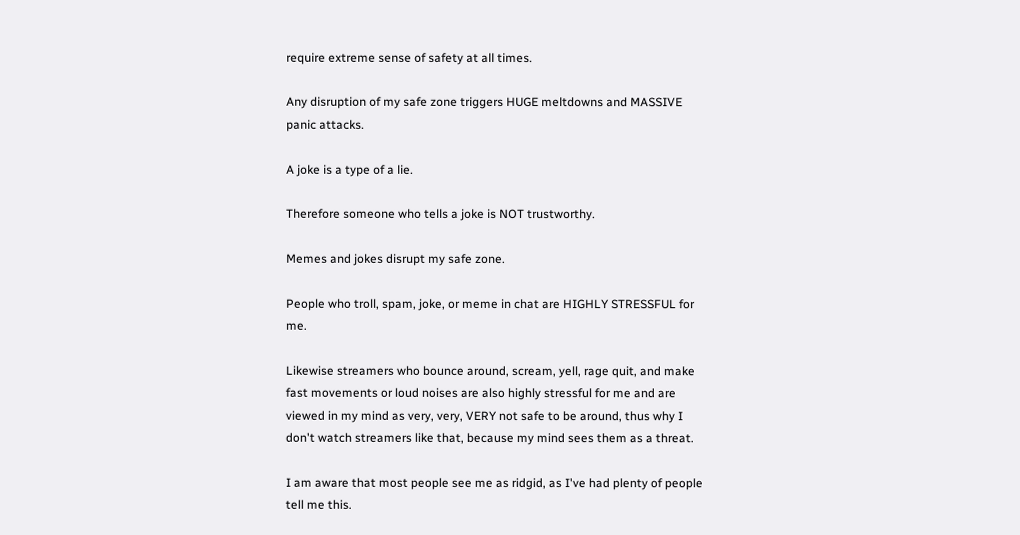require extreme sense of safety at all times.

Any disruption of my safe zone triggers HUGE meltdowns and MASSIVE panic attacks.

A joke is a type of a lie.

Therefore someone who tells a joke is NOT trustworthy.

Memes and jokes disrupt my safe zone.

People who troll, spam, joke, or meme in chat are HIGHLY STRESSFUL for me.

Likewise streamers who bounce around, scream, yell, rage quit, and make fast movements or loud noises are also highly stressful for me and are viewed in my mind as very, very, VERY not safe to be around, thus why I don't watch streamers like that, because my mind sees them as a threat.

I am aware that most people see me as ridgid, as I've had plenty of people tell me this.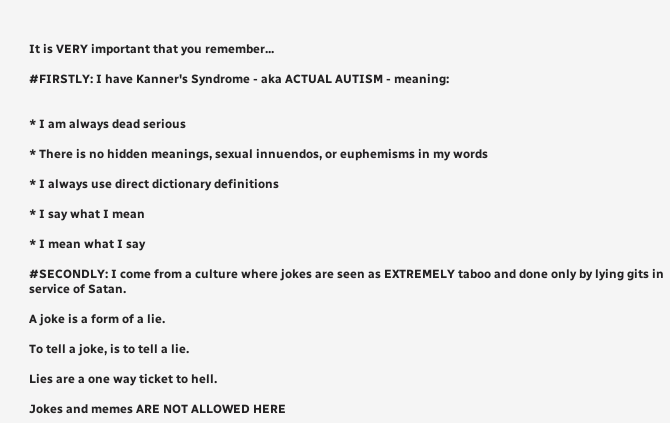It is VERY important that you remember...

#FIRSTLY: I have Kanner's Syndrome - aka ACTUAL AUTISM - meaning:


* I am always dead serious

* There is no hidden meanings, sexual innuendos, or euphemisms in my words

* I always use direct dictionary definitions

* I say what I mean

* I mean what I say

#SECONDLY: I come from a culture where jokes are seen as EXTREMELY taboo and done only by lying gits in service of Satan.

A joke is a form of a lie.

To tell a joke, is to tell a lie.

Lies are a one way ticket to hell.

Jokes and memes ARE NOT ALLOWED HERE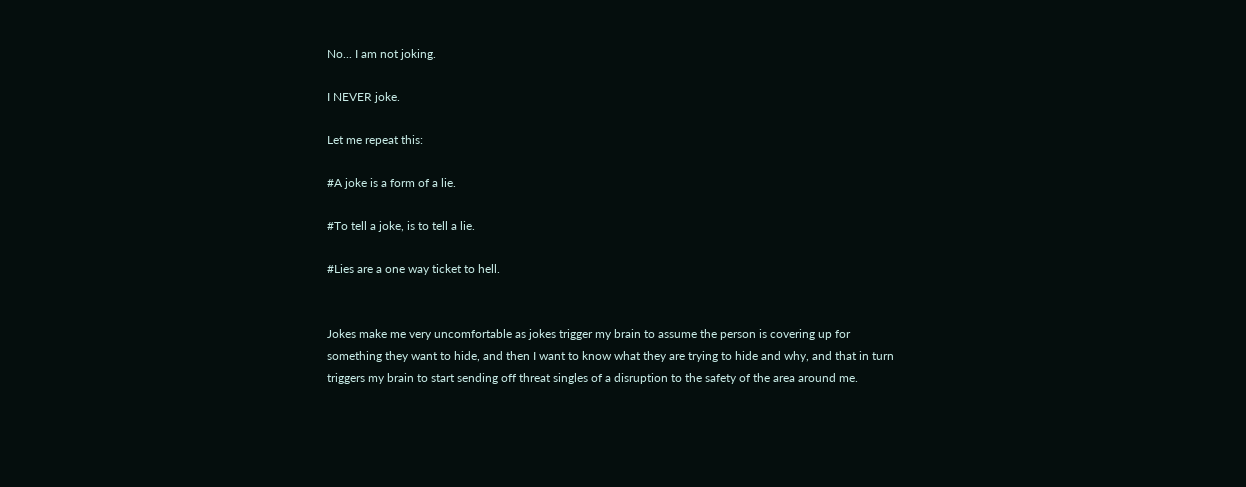No... I am not joking.

I NEVER joke.

Let me repeat this:

#A joke is a form of a lie.

#To tell a joke, is to tell a lie.

#Lies are a one way ticket to hell.


Jokes make me very uncomfortable as jokes trigger my brain to assume the person is covering up for something they want to hide, and then I want to know what they are trying to hide and why, and that in turn triggers my brain to start sending off threat singles of a disruption to the safety of the area around me.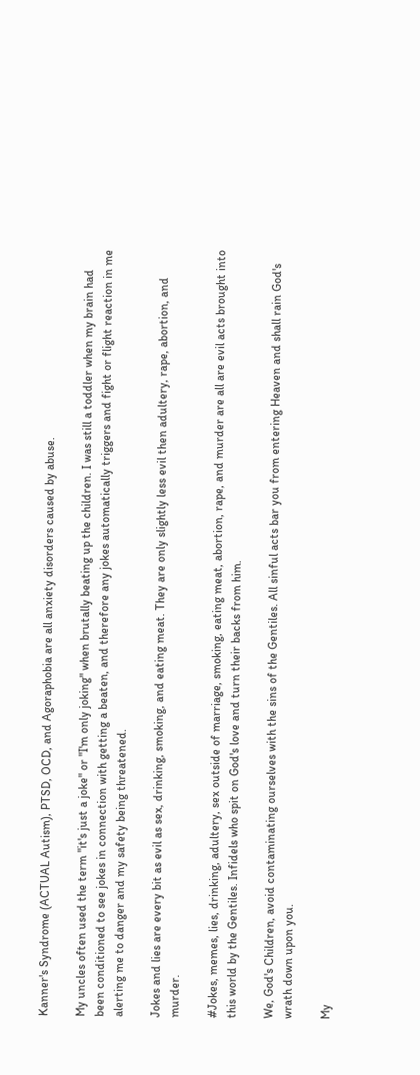Kanner's Syndrome (ACTUAL Autism), PTSD, OCD, and Agoraphobia are all anxiety disorders caused by abuse.

My uncles often used the term "it's just a joke" or "I'm only joking" when brutally beating up the children. I was still a toddler when my brain had been conditioned to see jokes in connection with getting a beaten, and therefore any jokes automatically triggers and fight or flight reaction in me alerting me to danger and my safety being threatened.

Jokes and lies are every bit as evil as sex, drinking, smoking, and eating meat. They are only slightly less evil then adultery, rape, abortion, and murder.

#Jokes, memes, lies, drinking, adultery, sex outside of marriage, smoking, eating meat, abortion, rape, and murder are all are evil acts brought into this world by the Gentiles. Infidels who spit on God's love and turn their backs from him.

We, God's Children, avoid contaminating ourselves with the sins of the Gentiles. All sinful acts bar you from entering Heaven and shall rain God's wrath down upon you.

My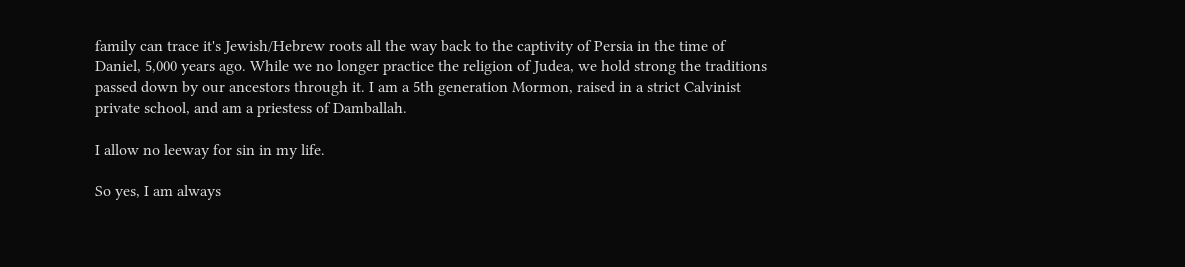family can trace it's Jewish/Hebrew roots all the way back to the captivity of Persia in the time of Daniel, 5,000 years ago. While we no longer practice the religion of Judea, we hold strong the traditions passed down by our ancestors through it. I am a 5th generation Mormon, raised in a strict Calvinist private school, and am a priestess of Damballah.

I allow no leeway for sin in my life.

So yes, I am always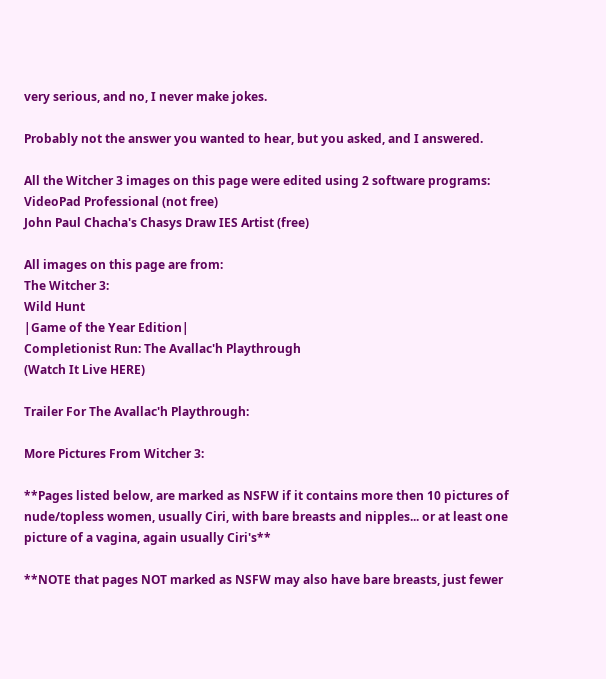very serious, and no, I never make jokes.

Probably not the answer you wanted to hear, but you asked, and I answered.

All the Witcher 3 images on this page were edited using 2 software programs:
VideoPad Professional (not free)
John Paul Chacha's Chasys Draw IES Artist (free)

All images on this page are from:
The Witcher 3:
Wild Hunt
|Game of the Year Edition|
Completionist Run: The Avallac'h Playthrough
(Watch It Live HERE)

Trailer For The Avallac'h Playthrough:

More Pictures From Witcher 3:

**Pages listed below, are marked as NSFW if it contains more then 10 pictures of nude/topless women, usually Ciri, with bare breasts and nipples... or at least one picture of a vagina, again usually Ciri's**

**NOTE that pages NOT marked as NSFW may also have bare breasts, just fewer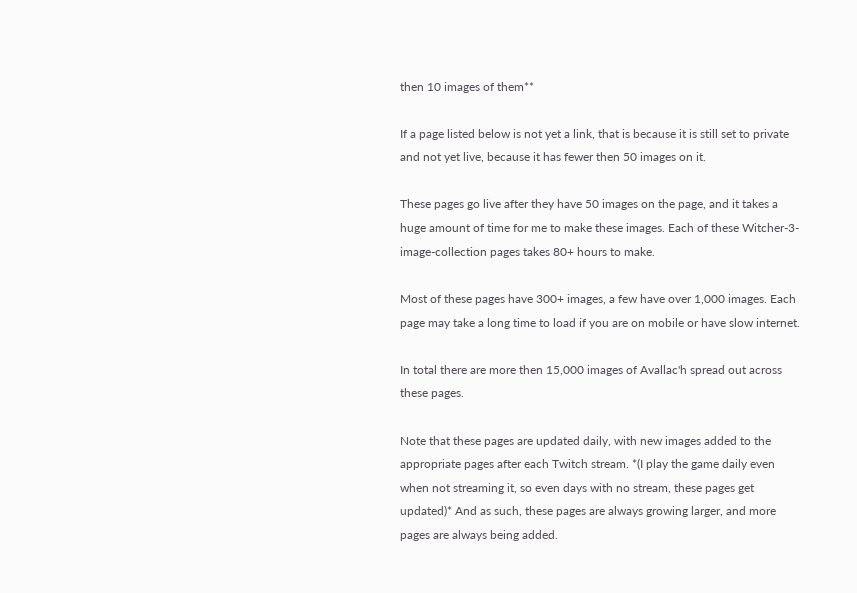then 10 images of them**

If a page listed below is not yet a link, that is because it is still set to private and not yet live, because it has fewer then 50 images on it.

These pages go live after they have 50 images on the page, and it takes a huge amount of time for me to make these images. Each of these Witcher-3-image-collection pages takes 80+ hours to make.

Most of these pages have 300+ images, a few have over 1,000 images. Each page may take a long time to load if you are on mobile or have slow internet.

In total there are more then 15,000 images of Avallac'h spread out across these pages.

Note that these pages are updated daily, with new images added to the appropriate pages after each Twitch stream. *(I play the game daily even when not streaming it, so even days with no stream, these pages get updated)* And as such, these pages are always growing larger, and more pages are always being added.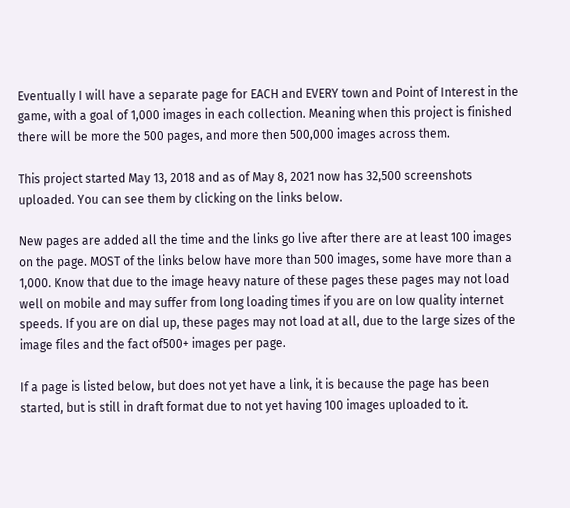Eventually I will have a separate page for EACH and EVERY town and Point of Interest in the game, with a goal of 1,000 images in each collection. Meaning when this project is finished there will be more the 500 pages, and more then 500,000 images across them.

This project started May 13, 2018 and as of May 8, 2021 now has 32,500 screenshots uploaded. You can see them by clicking on the links below.

New pages are added all the time and the links go live after there are at least 100 images on the page. MOST of the links below have more than 500 images, some have more than a 1,000. Know that due to the image heavy nature of these pages these pages may not load well on mobile and may suffer from long loading times if you are on low quality internet speeds. If you are on dial up, these pages may not load at all, due to the large sizes of the image files and the fact of500+ images per page.

If a page is listed below, but does not yet have a link, it is because the page has been started, but is still in draft format due to not yet having 100 images uploaded to it.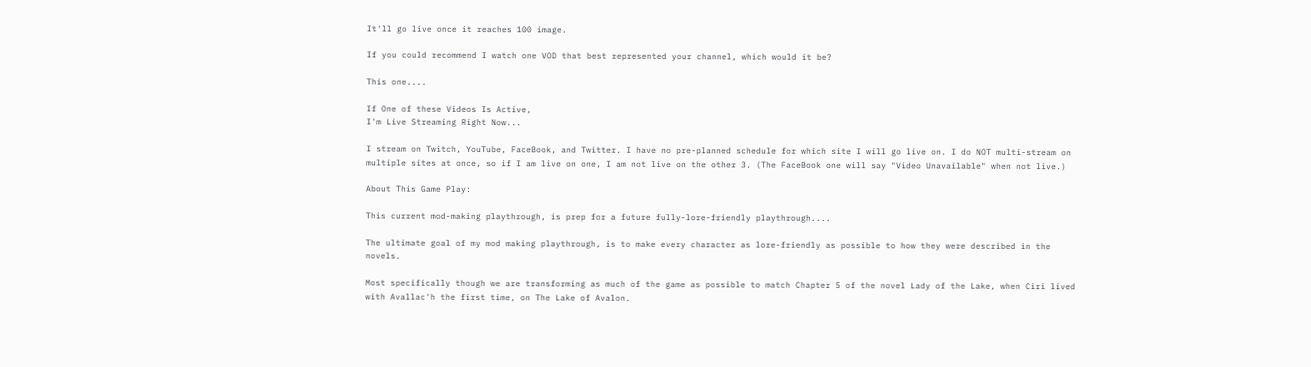It'll go live once it reaches 100 image.

If you could recommend I watch one VOD that best represented your channel, which would it be?

This one....

If One of these Videos Is Active,
I'm Live Streaming Right Now...

I stream on Twitch, YouTube, FaceBook, and Twitter. I have no pre-planned schedule for which site I will go live on. I do NOT multi-stream on multiple sites at once, so if I am live on one, I am not live on the other 3. (The FaceBook one will say "Video Unavailable" when not live.)

About This Game Play:

This current mod-making playthrough, is prep for a future fully-lore-friendly playthrough....

The ultimate goal of my mod making playthrough, is to make every character as lore-friendly as possible to how they were described in the novels.

Most specifically though we are transforming as much of the game as possible to match Chapter 5 of the novel Lady of the Lake, when Ciri lived with Avallac'h the first time, on The Lake of Avalon.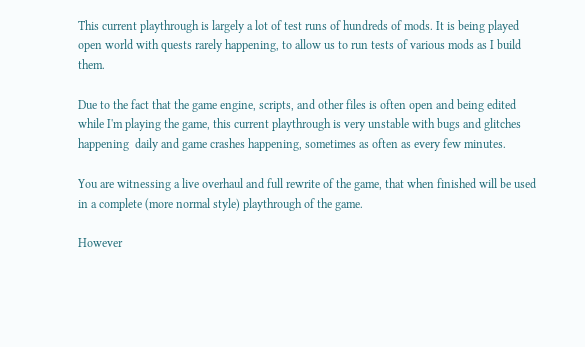This current playthrough is largely a lot of test runs of hundreds of mods. It is being played open world with quests rarely happening, to allow us to run tests of various mods as I build them.

Due to the fact that the game engine, scripts, and other files is often open and being edited while I'm playing the game, this current playthrough is very unstable with bugs and glitches happening  daily and game crashes happening, sometimes as often as every few minutes.

You are witnessing a live overhaul and full rewrite of the game, that when finished will be used in a complete (more normal style) playthrough of the game.

However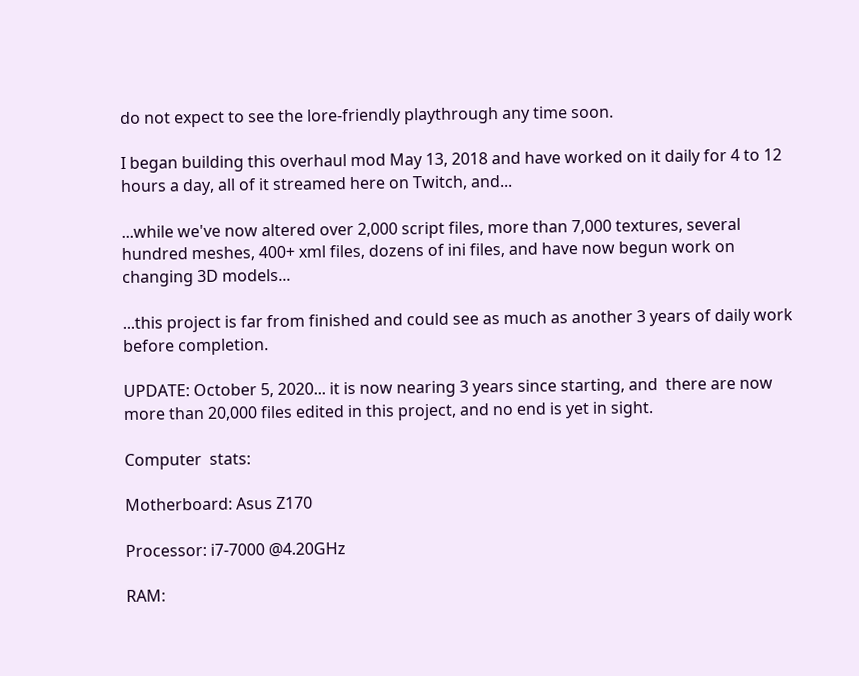do not expect to see the lore-friendly playthrough any time soon.

I began building this overhaul mod May 13, 2018 and have worked on it daily for 4 to 12 hours a day, all of it streamed here on Twitch, and...

...while we've now altered over 2,000 script files, more than 7,000 textures, several hundred meshes, 400+ xml files, dozens of ini files, and have now begun work on changing 3D models...

...this project is far from finished and could see as much as another 3 years of daily work before completion.

UPDATE: October 5, 2020... it is now nearing 3 years since starting, and  there are now more than 20,000 files edited in this project, and no end is yet in sight.

Computer  stats:

Motherboard: Asus Z170

Processor: i7-7000 @4.20GHz

RAM: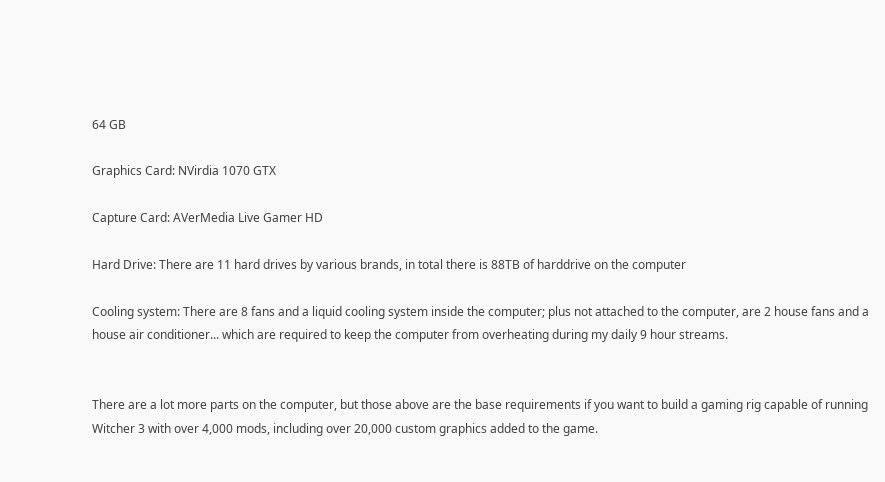64 GB

Graphics Card: NVirdia 1070 GTX

Capture Card: AVerMedia Live Gamer HD

Hard Drive: There are 11 hard drives by various brands, in total there is 88TB of harddrive on the computer

Cooling system: There are 8 fans and a liquid cooling system inside the computer; plus not attached to the computer, are 2 house fans and a house air conditioner... which are required to keep the computer from overheating during my daily 9 hour streams.


There are a lot more parts on the computer, but those above are the base requirements if you want to build a gaming rig capable of running Witcher 3 with over 4,000 mods, including over 20,000 custom graphics added to the game.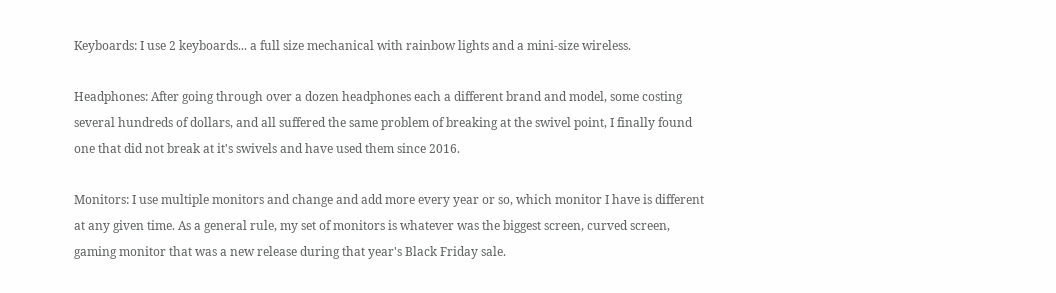Keyboards: I use 2 keyboards... a full size mechanical with rainbow lights and a mini-size wireless.

Headphones: After going through over a dozen headphones each a different brand and model, some costing several hundreds of dollars, and all suffered the same problem of breaking at the swivel point, I finally found one that did not break at it's swivels and have used them since 2016.

Monitors: I use multiple monitors and change and add more every year or so, which monitor I have is different at any given time. As a general rule, my set of monitors is whatever was the biggest screen, curved screen, gaming monitor that was a new release during that year's Black Friday sale.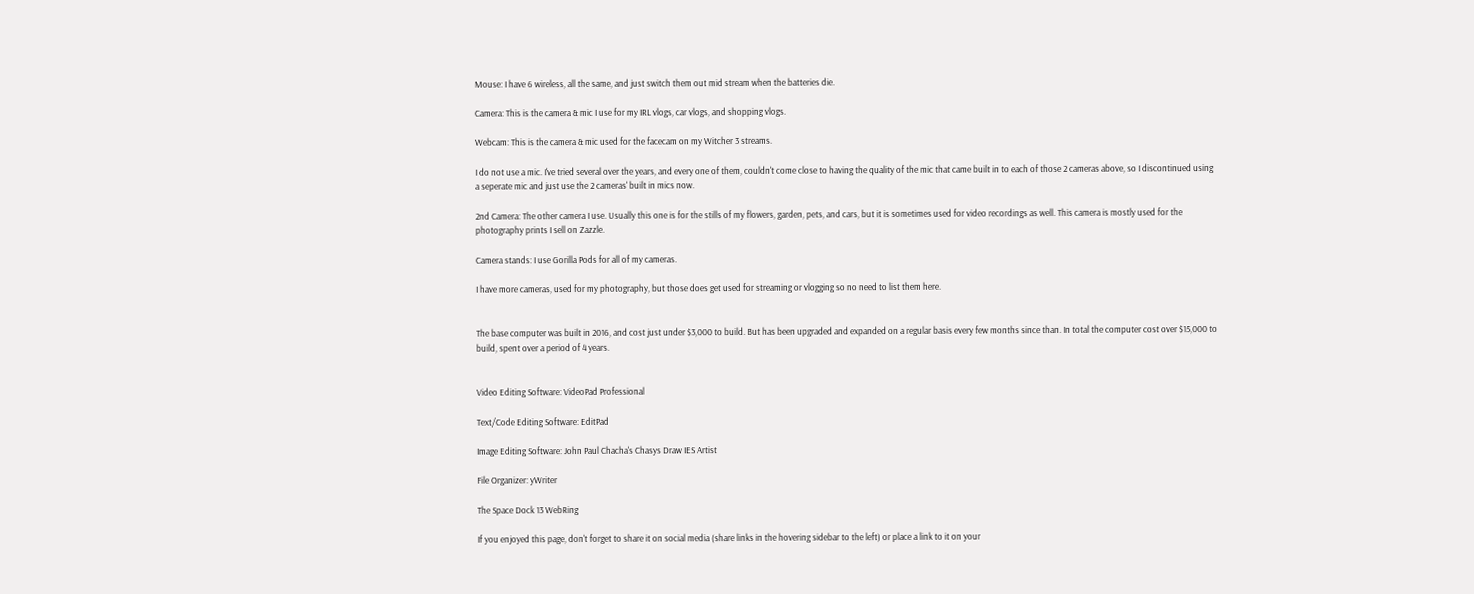Mouse: I have 6 wireless, all the same, and just switch them out mid stream when the batteries die.

Camera: This is the camera & mic I use for my IRL vlogs, car vlogs, and shopping vlogs.

Webcam: This is the camera & mic used for the facecam on my Witcher 3 streams.

I do not use a mic. I've tried several over the years, and every one of them, couldn't come close to having the quality of the mic that came built in to each of those 2 cameras above, so I discontinued using a seperate mic and just use the 2 cameras' built in mics now.

2nd Camera: The other camera I use. Usually this one is for the stills of my flowers, garden, pets, and cars, but it is sometimes used for video recordings as well. This camera is mostly used for the photography prints I sell on Zazzle.

Camera stands: I use Gorilla Pods for all of my cameras.

I have more cameras, used for my photography, but those does get used for streaming or vlogging so no need to list them here.


The base computer was built in 2016, and cost just under $3,000 to build. But has been upgraded and expanded on a regular basis every few months since than. In total the computer cost over $15,000 to build, spent over a period of 4 years.


Video Editing Software: VideoPad Professional

Text/Code Editing Software: EditPad

Image Editing Software: John Paul Chacha's Chasys Draw IES Artist

File Organizer: yWriter

The Space Dock 13 WebRing

If you enjoyed this page, don't forget to share it on social media (share links in the hovering sidebar to the left) or place a link to it on your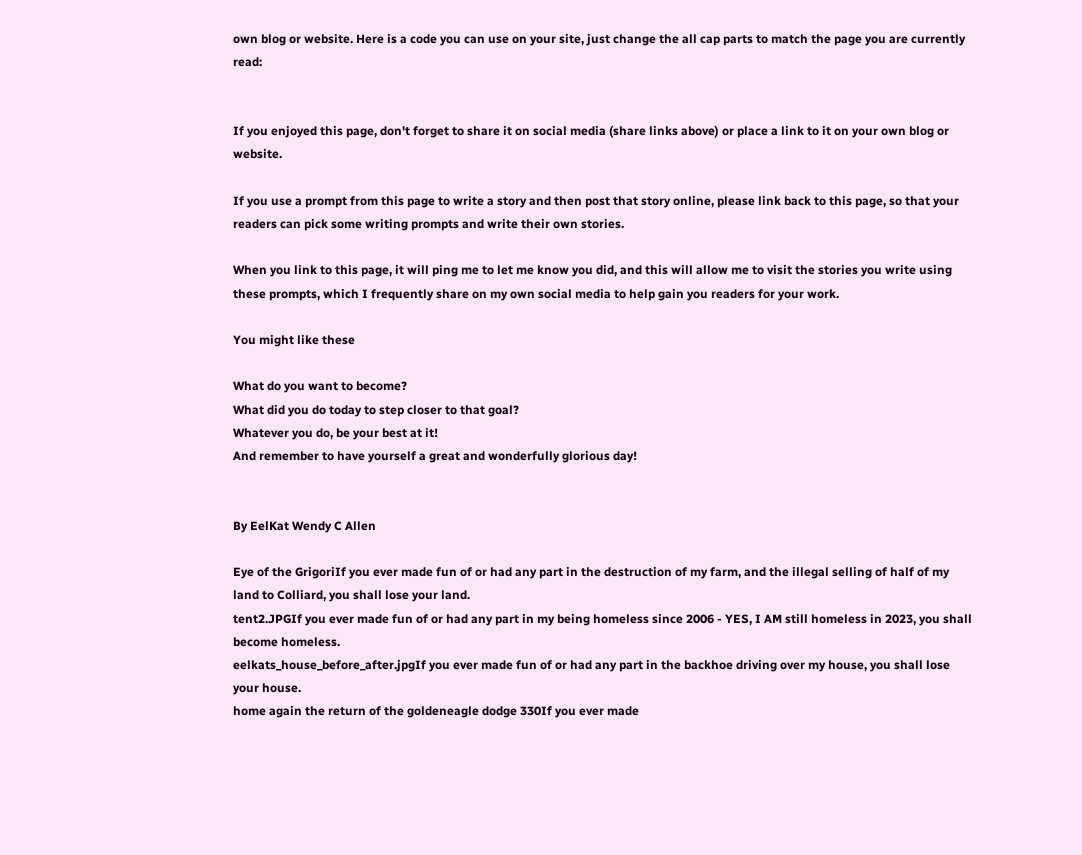own blog or website. Here is a code you can use on your site, just change the all cap parts to match the page you are currently read:


If you enjoyed this page, don't forget to share it on social media (share links above) or place a link to it on your own blog or website.

If you use a prompt from this page to write a story and then post that story online, please link back to this page, so that your readers can pick some writing prompts and write their own stories.

When you link to this page, it will ping me to let me know you did, and this will allow me to visit the stories you write using these prompts, which I frequently share on my own social media to help gain you readers for your work.

You might like these

What do you want to become?
What did you do today to step closer to that goal?
Whatever you do, be your best at it!
And remember to have yourself a great and wonderfully glorious day!


By EelKat Wendy C Allen

Eye of the GrigoriIf you ever made fun of or had any part in the destruction of my farm, and the illegal selling of half of my land to Colliard, you shall lose your land.
tent2.JPGIf you ever made fun of or had any part in my being homeless since 2006 - YES, I AM still homeless in 2023, you shall become homeless.
eelkats_house_before_after.jpgIf you ever made fun of or had any part in the backhoe driving over my house, you shall lose your house.
home again the return of the goldeneagle dodge 330If you ever made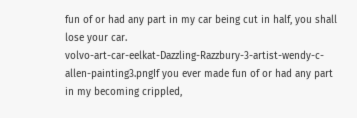fun of or had any part in my car being cut in half, you shall lose your car.
volvo-art-car-eelkat-Dazzling-Razzbury-3-artist-wendy-c-allen-painting3.pngIf you ever made fun of or had any part in my becoming crippled,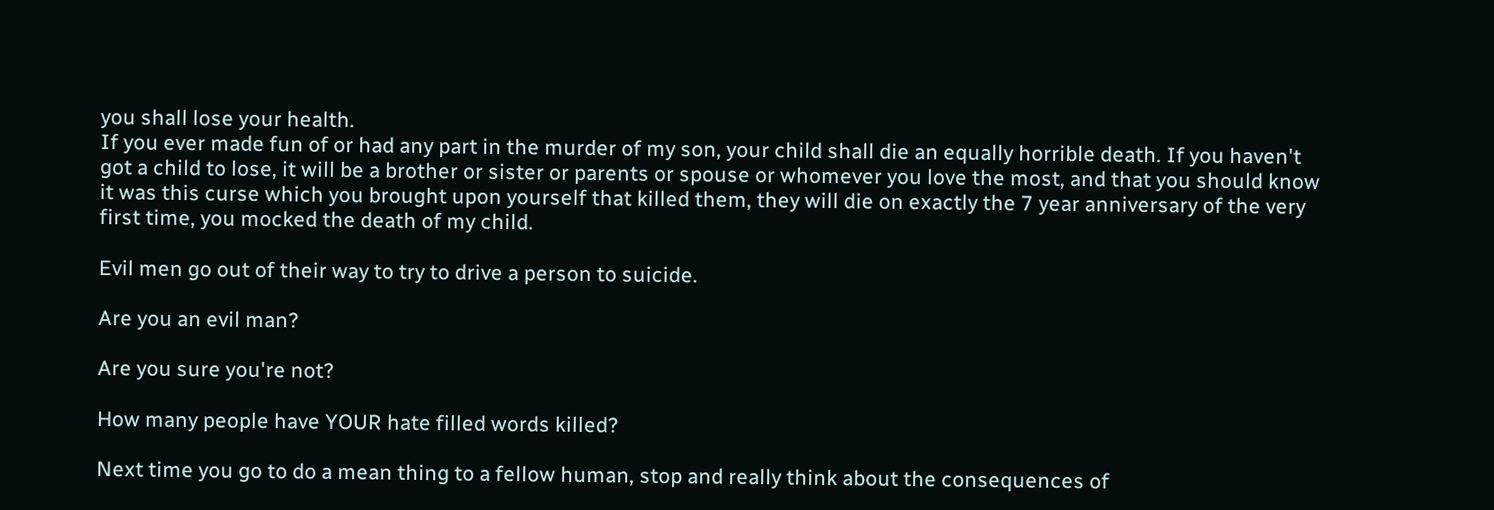you shall lose your health.
If you ever made fun of or had any part in the murder of my son, your child shall die an equally horrible death. If you haven't got a child to lose, it will be a brother or sister or parents or spouse or whomever you love the most, and that you should know it was this curse which you brought upon yourself that killed them, they will die on exactly the 7 year anniversary of the very first time, you mocked the death of my child.

Evil men go out of their way to try to drive a person to suicide.

Are you an evil man?

Are you sure you're not?

How many people have YOUR hate filled words killed?

Next time you go to do a mean thing to a fellow human, stop and really think about the consequences of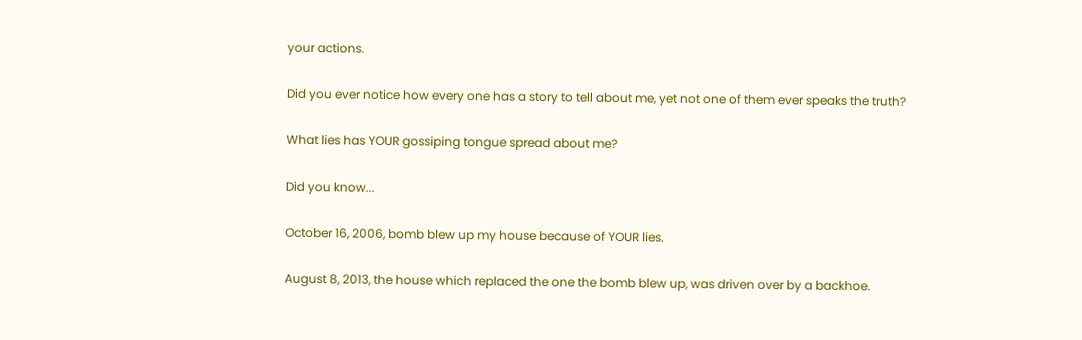your actions.

Did you ever notice how every one has a story to tell about me, yet not one of them ever speaks the truth?

What lies has YOUR gossiping tongue spread about me?

Did you know...

October 16, 2006, bomb blew up my house because of YOUR lies.

August 8, 2013, the house which replaced the one the bomb blew up, was driven over by a backhoe.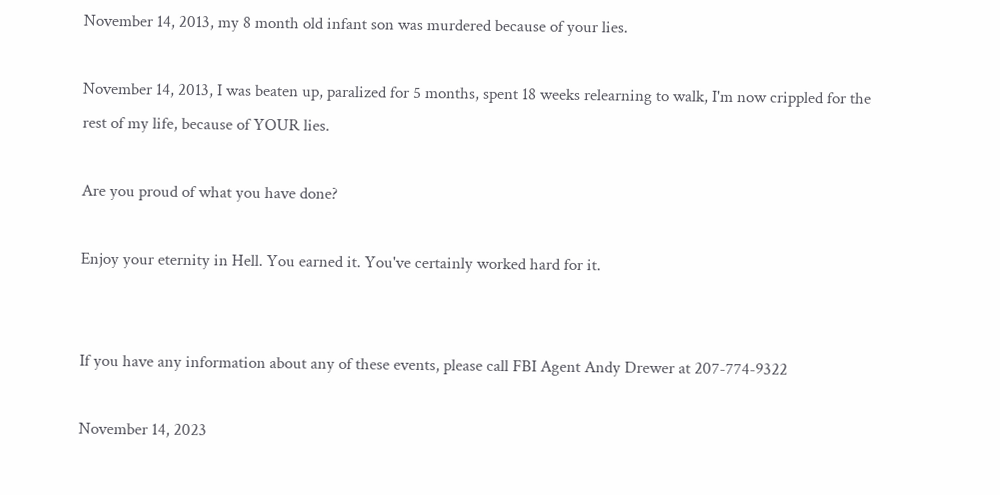November 14, 2013, my 8 month old infant son was murdered because of your lies.

November 14, 2013, I was beaten up, paralized for 5 months, spent 18 weeks relearning to walk, I'm now crippled for the rest of my life, because of YOUR lies.

Are you proud of what you have done?

Enjoy your eternity in Hell. You earned it. You've certainly worked hard for it.


If you have any information about any of these events, please call FBI Agent Andy Drewer at 207-774-9322

November 14, 2023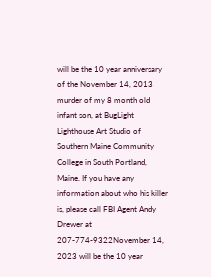will be the 10 year anniversary of the November 14, 2013 murder of my 8 month old infant son, at BugLight Lighthouse Art Studio of Southern Maine Community College in South Portland, Maine. If you have any information about who his killer is, please call FBI Agent Andy Drewer at 207-774-9322November 14, 2023 will be the 10 year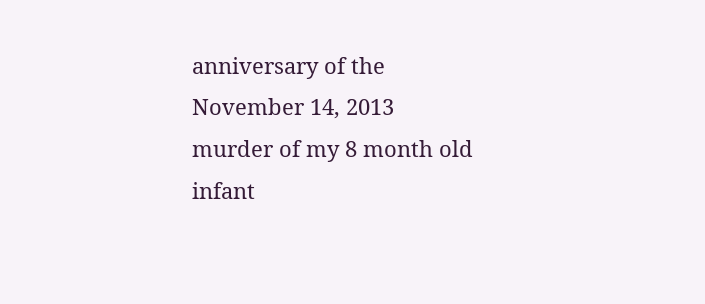anniversary of the November 14, 2013 murder of my 8 month old infant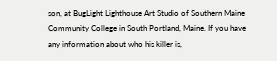son, at BugLight Lighthouse Art Studio of Southern Maine Community College in South Portland, Maine. If you have any information about who his killer is,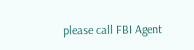please call FBI Agent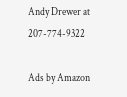Andy Drewer at 207-774-9322

Ads by Amazon